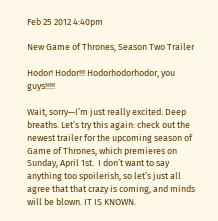Feb 25 2012 4:40pm

New Game of Thrones, Season Two Trailer

Hodor! Hodor!!! Hodorhodorhodor, you guys!!!!!

Wait, sorry—I’m just really excited. Deep breaths. Let’s try this again: check out the newest trailer for the upcoming season of Game of Thrones, which premieres on Sunday, April 1st.  I don’t want to say anything too spoilerish, so let’s just all agree that that crazy is coming, and minds will be blown. IT IS KNOWN.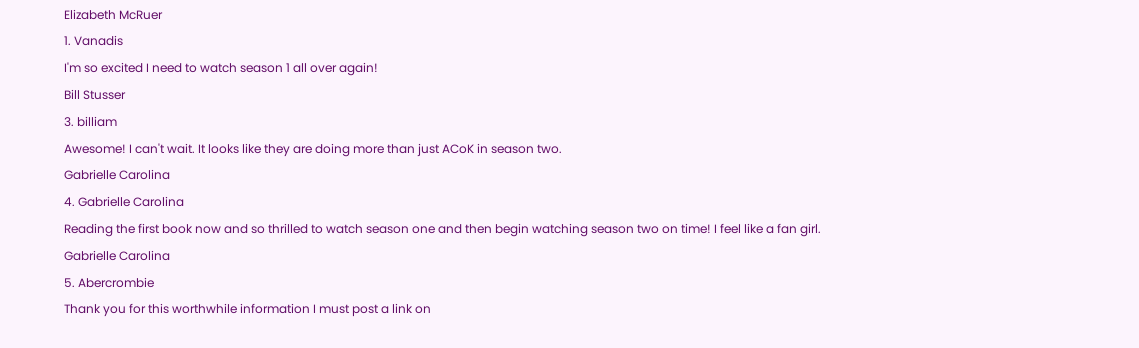Elizabeth McRuer
1. Vanadis
I'm so excited I need to watch season 1 all over again!
Bill Stusser
3. billiam
Awesome! I can't wait. It looks like they are doing more than just ACoK in season two.
Gabrielle Carolina
4. Gabrielle Carolina
Reading the first book now and so thrilled to watch season one and then begin watching season two on time! I feel like a fan girl.
Gabrielle Carolina
5. Abercrombie
Thank you for this worthwhile information I must post a link on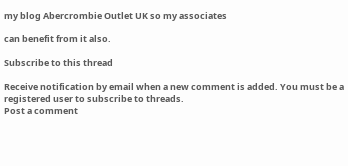my blog Abercrombie Outlet UK so my associates

can benefit from it also.

Subscribe to this thread

Receive notification by email when a new comment is added. You must be a registered user to subscribe to threads.
Post a comment